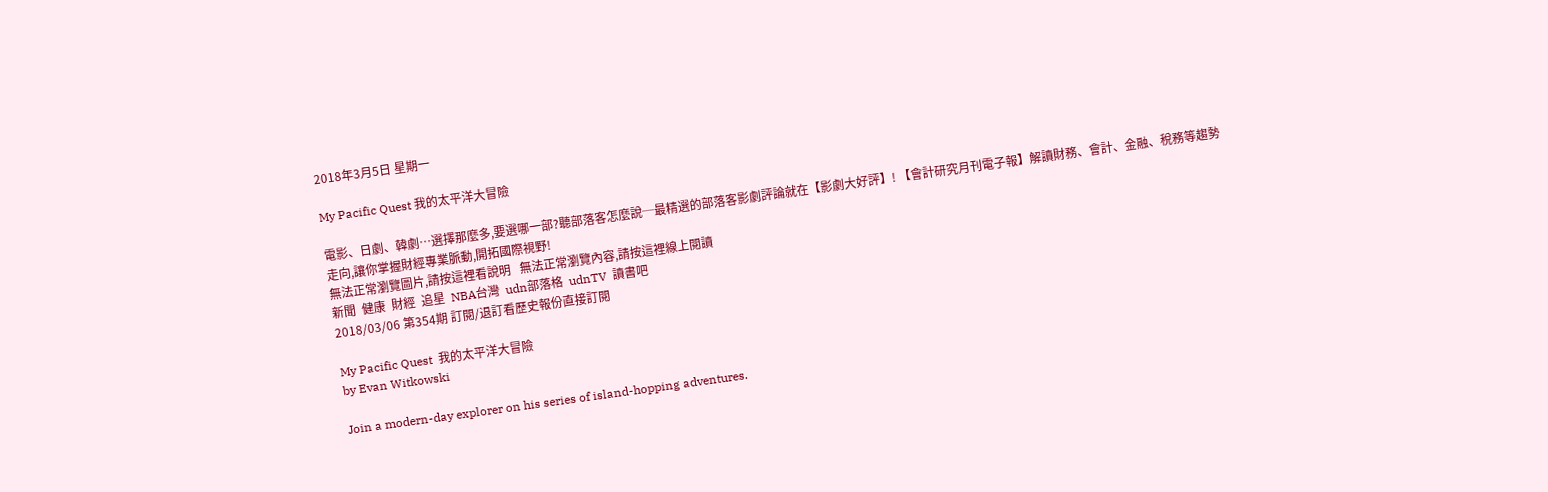2018年3月5日 星期一

My Pacific Quest 我的太平洋大冒險

電影、日劇、韓劇…選擇那麼多,要選哪一部?聽部落客怎麼說─最精選的部落客影劇評論就在【影劇大好評】! 【會計研究月刊電子報】解讀財務、會計、金融、稅務等趨勢走向,讓你掌握財經專業脈動,開拓國際視野!
無法正常瀏覽圖片,請按這裡看說明   無法正常瀏覽內容,請按這裡線上閱讀
新聞  健康  財經  追星  NBA台灣  udn部落格  udnTV  讀書吧
2018/03/06 第354期 訂閱/退訂看歷史報份直接訂閱

My Pacific Quest  我的太平洋大冒險
by Evan Witkowski

Join a modern-day explorer on his series of island-hopping adventures.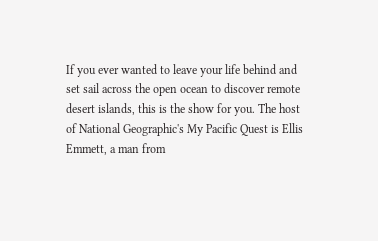If you ever wanted to leave your life behind and set sail across the open ocean to discover remote desert islands, this is the show for you. The host of National Geographic's My Pacific Quest is Ellis Emmett, a man from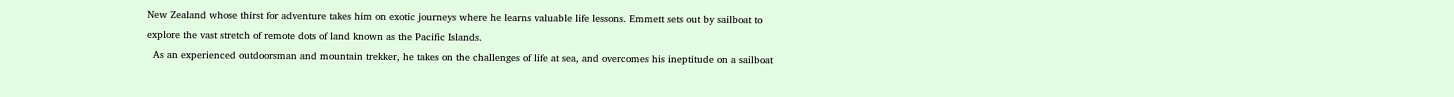New Zealand whose thirst for adventure takes him on exotic journeys where he learns valuable life lessons. Emmett sets out by sailboat to explore the vast stretch of remote dots of land known as the Pacific Islands.
  As an experienced outdoorsman and mountain trekker, he takes on the challenges of life at sea, and overcomes his ineptitude on a sailboat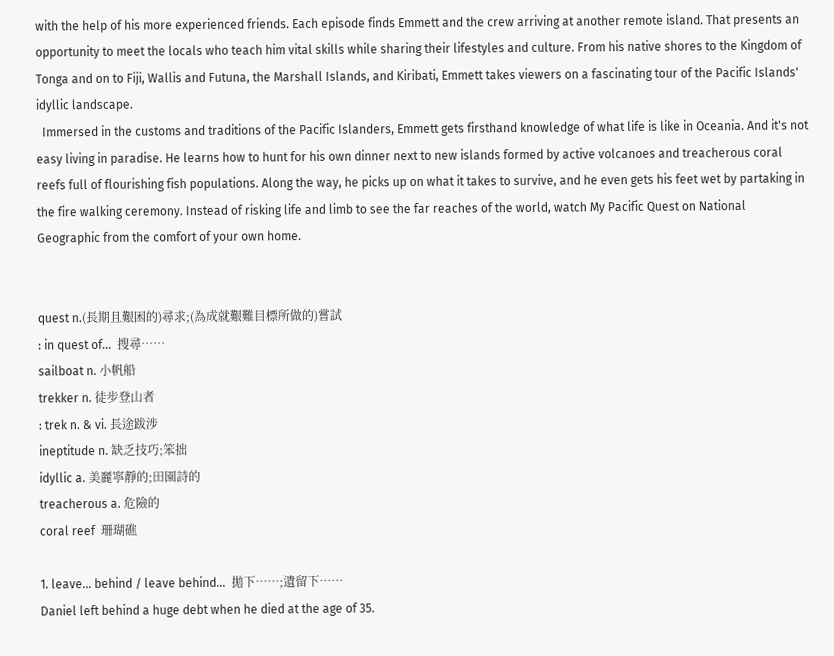with the help of his more experienced friends. Each episode finds Emmett and the crew arriving at another remote island. That presents an opportunity to meet the locals who teach him vital skills while sharing their lifestyles and culture. From his native shores to the Kingdom of Tonga and on to Fiji, Wallis and Futuna, the Marshall Islands, and Kiribati, Emmett takes viewers on a fascinating tour of the Pacific Islands' idyllic landscape.
  Immersed in the customs and traditions of the Pacific Islanders, Emmett gets firsthand knowledge of what life is like in Oceania. And it's not easy living in paradise. He learns how to hunt for his own dinner next to new islands formed by active volcanoes and treacherous coral reefs full of flourishing fish populations. Along the way, he picks up on what it takes to survive, and he even gets his feet wet by partaking in the fire walking ceremony. Instead of risking life and limb to see the far reaches of the world, watch My Pacific Quest on National Geographic from the comfort of your own home.


quest n.(長期且艱困的)尋求;(為成就艱難目標所做的)嘗試
: in quest of...  搜尋……
sailboat n. 小帆船
trekker n. 徒步登山者
: trek n. & vi. 長途跋涉
ineptitude n. 缺乏技巧;笨拙
idyllic a. 美麗寧靜的;田園詩的
treacherous a. 危險的
coral reef  珊瑚礁

1. leave... behind / leave behind...  拋下……;遺留下……
Daniel left behind a huge debt when he died at the age of 35.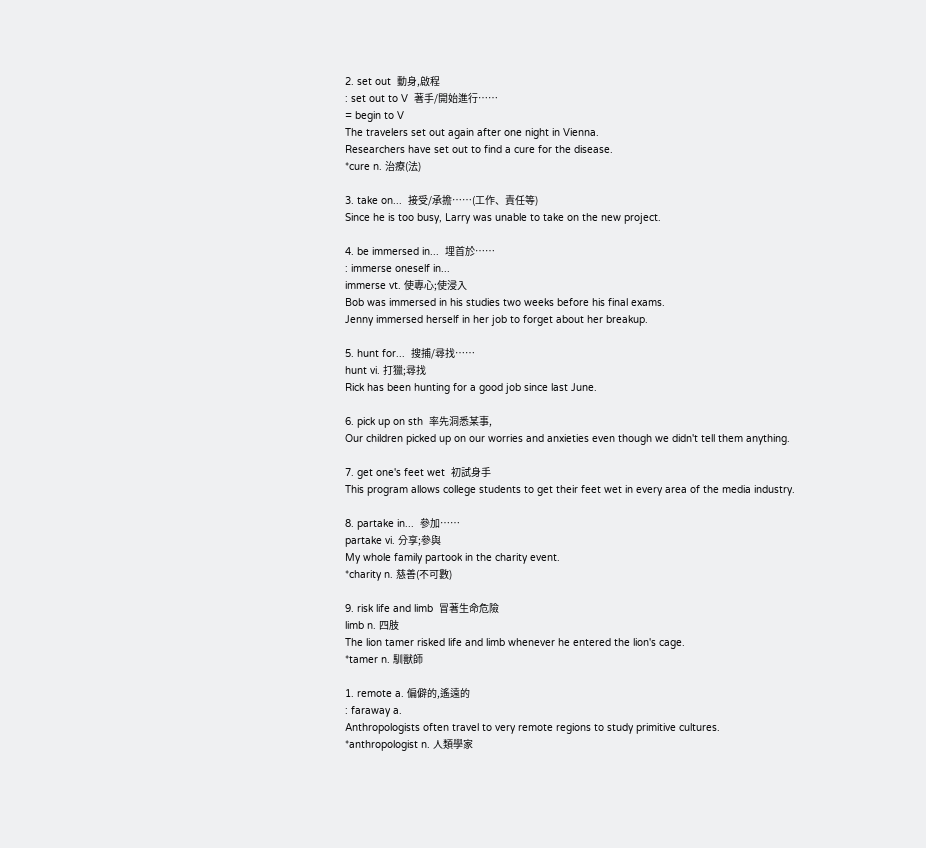2. set out  動身,啟程
: set out to V  著手/開始進行……
= begin to V
The travelers set out again after one night in Vienna.
Researchers have set out to find a cure for the disease.
*cure n. 治療(法)

3. take on...  接受/承擔……(工作、責任等)
Since he is too busy, Larry was unable to take on the new project.

4. be immersed in...  埋首於……
: immerse oneself in...
immerse vt. 使專心;使浸入
Bob was immersed in his studies two weeks before his final exams.
Jenny immersed herself in her job to forget about her breakup.

5. hunt for...  搜捕/尋找……
hunt vi. 打獵;尋找
Rick has been hunting for a good job since last June.

6. pick up on sth  率先洞悉某事,
Our children picked up on our worries and anxieties even though we didn't tell them anything.

7. get one's feet wet  初試身手
This program allows college students to get their feet wet in every area of the media industry.

8. partake in...  參加……
partake vi. 分享;參與
My whole family partook in the charity event.
*charity n. 慈善(不可數)

9. risk life and limb  冒著生命危險
limb n. 四肢
The lion tamer risked life and limb whenever he entered the lion's cage.
*tamer n. 馴獸師

1. remote a. 偏僻的,遙遠的
: faraway a.
Anthropologists often travel to very remote regions to study primitive cultures.
*anthropologist n. 人類學家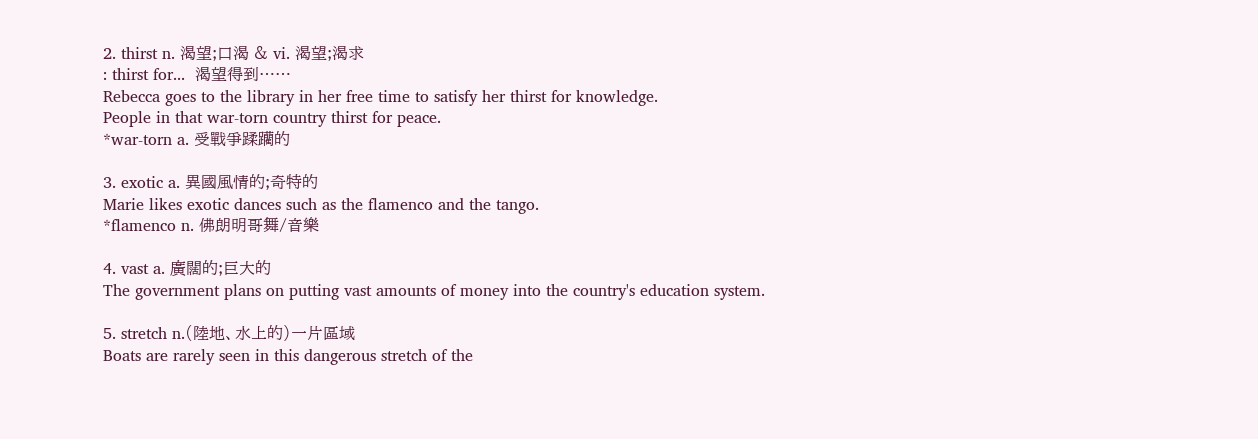2. thirst n. 渴望;口渴 & vi. 渴望;渴求
: thirst for...  渴望得到……
Rebecca goes to the library in her free time to satisfy her thirst for knowledge.
People in that war-torn country thirst for peace.
*war-torn a. 受戰爭蹂躪的

3. exotic a. 異國風情的;奇特的
Marie likes exotic dances such as the flamenco and the tango.
*flamenco n. 佛朗明哥舞/音樂

4. vast a. 廣闊的;巨大的
The government plans on putting vast amounts of money into the country's education system.

5. stretch n.(陸地、水上的)一片區域
Boats are rarely seen in this dangerous stretch of the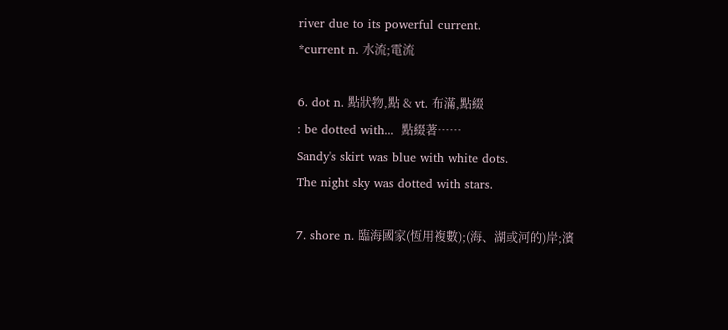river due to its powerful current.
*current n. 水流;電流

6. dot n. 點狀物,點 & vt. 布滿,點綴
: be dotted with...  點綴著……
Sandy's skirt was blue with white dots.
The night sky was dotted with stars.

7. shore n. 臨海國家(恆用複數);(海、湖或河的)岸;濱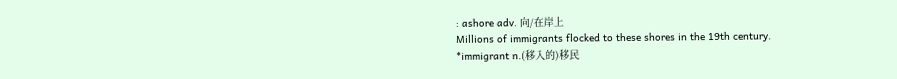: ashore adv. 向/在岸上
Millions of immigrants flocked to these shores in the 19th century.
*immigrant n.(移入的)移民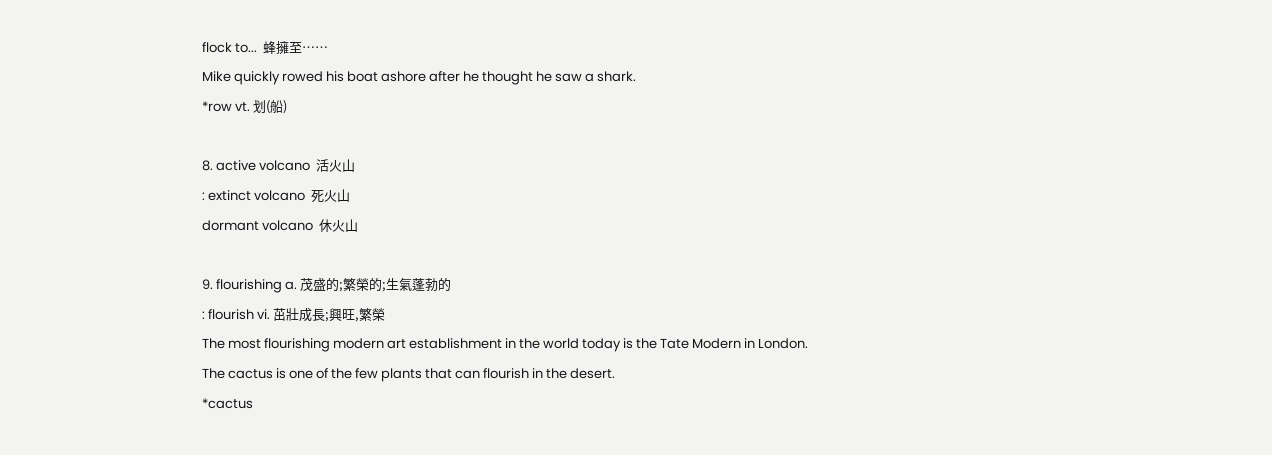flock to...  蜂擁至……
Mike quickly rowed his boat ashore after he thought he saw a shark.
*row vt. 划(船)

8. active volcano  活火山
: extinct volcano  死火山
dormant volcano  休火山

9. flourishing a. 茂盛的;繁榮的;生氣蓬勃的
: flourish vi. 茁壯成長;興旺,繁榮
The most flourishing modern art establishment in the world today is the Tate Modern in London.
The cactus is one of the few plants that can flourish in the desert.
*cactus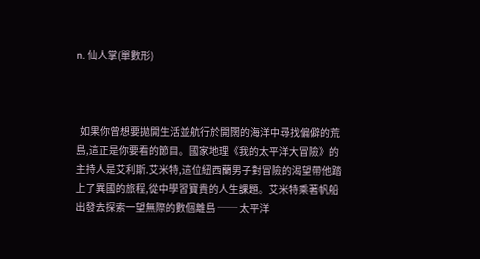n. 仙人掌(單數形)



  如果你曾想要拋開生活並航行於開闊的海洋中尋找偏僻的荒島,這正是你要看的節目。國家地理《我的太平洋大冒險》的主持人是艾利斯.艾米特,這位紐西蘭男子對冒險的渴望帶他踏上了異國的旅程,從中學習寶貴的人生課題。艾米特乘著帆船出發去探索一望無際的數個離島 ── 太平洋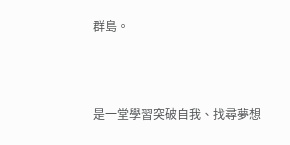群島。



是一堂學習突破自我、找尋夢想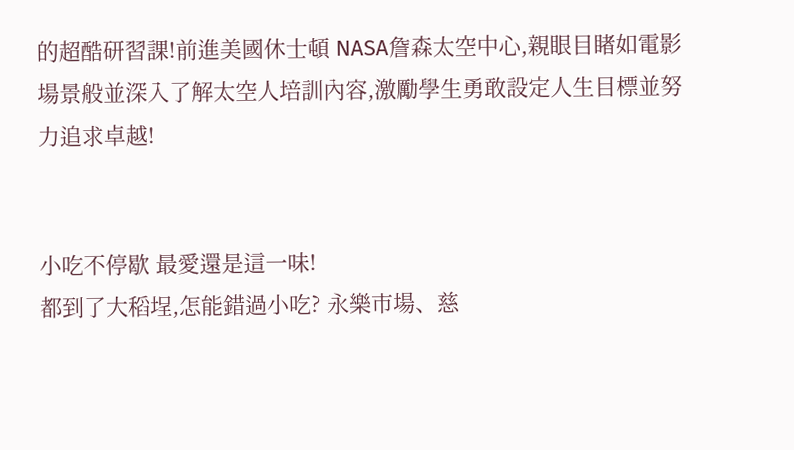的超酷研習課!前進美國休士頓 NASA詹森太空中心,親眼目睹如電影場景般並深入了解太空人培訓內容,激勵學生勇敢設定人生目標並努力追求卓越!


小吃不停歇 最愛還是這一味!
都到了大稻埕,怎能錯過小吃? 永樂市場、慈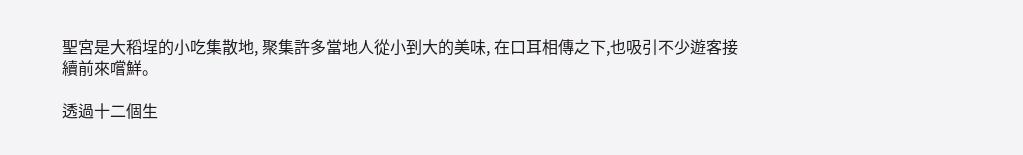聖宮是大稻埕的小吃集散地, 聚集許多當地人從小到大的美味, 在口耳相傳之下,也吸引不少遊客接續前來嚐鮮。

透過十二個生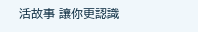活故事 讓你更認識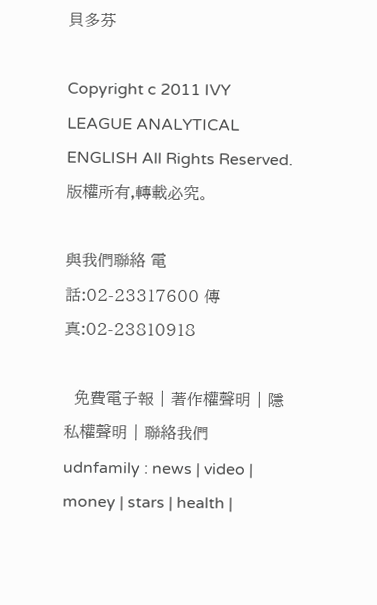貝多芬

Copyright c 2011 IVY LEAGUE ANALYTICAL ENGLISH All Rights Reserved. 版權所有,轉載必究。

與我們聯絡 電話:02-23317600 傳真:02-23810918

  免費電子報 | 著作權聲明 | 隱私權聲明 | 聯絡我們
udnfamily : news | video | money | stars | health |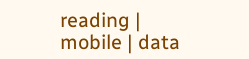reading | mobile | data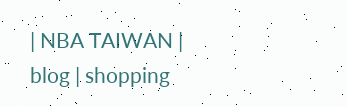| NBA TAIWAN | blog | shopping